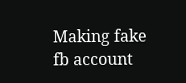Making fake fb account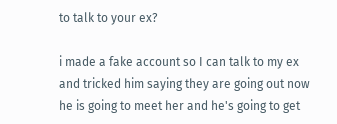to talk to your ex?

i made a fake account so I can talk to my ex and tricked him saying they are going out now he is going to meet her and he's going to get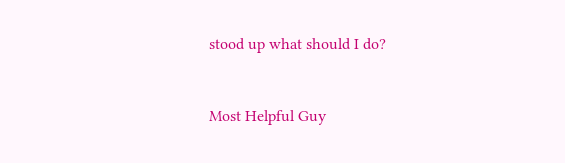stood up what should I do?


Most Helpful Guy